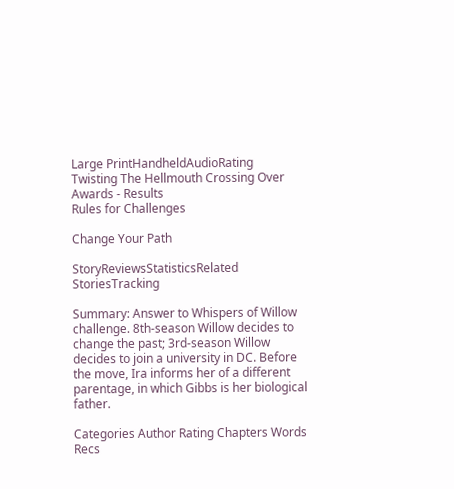Large PrintHandheldAudioRating
Twisting The Hellmouth Crossing Over Awards - Results
Rules for Challenges

Change Your Path

StoryReviewsStatisticsRelated StoriesTracking

Summary: Answer to Whispers of Willow challenge. 8th-season Willow decides to change the past; 3rd-season Willow decides to join a university in DC. Before the move, Ira informs her of a different parentage, in which Gibbs is her biological father.

Categories Author Rating Chapters Words Recs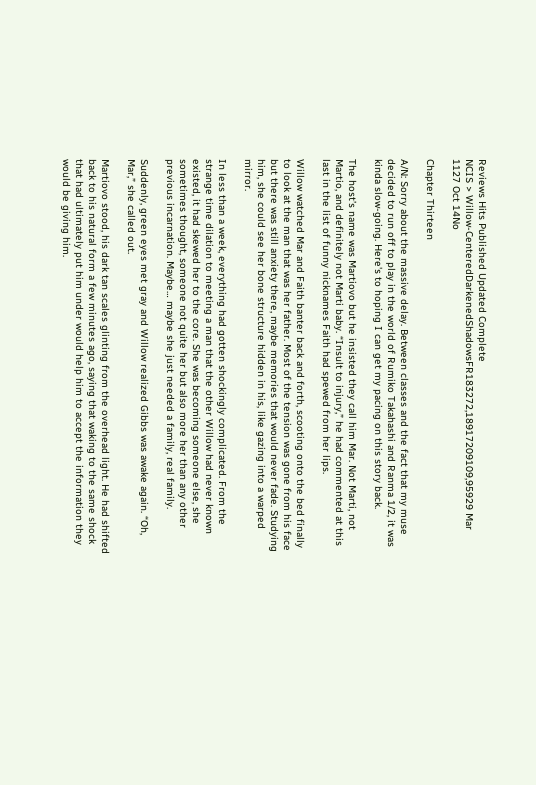Reviews Hits Published Updated Complete
NCIS > Willow-CenteredDarkenedShadowsFR183272,18917209109,95929 Mar 1127 Oct 14No

Chapter Thirteen

A/N: Sorry about the massive delay. Between classes and the fact that my muse decided to run off to play in the world of Rumiko Takahashi and Ranma 1/2, it was kinda slow-going. Here's to hoping I can get my pacing on this story back.

The host’s name was Martiovo but he insisted they call him Mar. Not Marti, not Martio, and definitely not Marti baby. “Insult to injury,” he had commented at this last in the list of funny nicknames Faith had spewed from her lips.

Willow watched Mar and Faith banter back and forth, scooting onto the bed finally to look at the man that was her father. Most of the tension was gone from his face but there was still anxiety there, maybe memories that would never fade. Studying him, she could see her bone structure hidden in his, like gazing into a warped mirror.

In less than a week, everything had gotten shockingly complicated. From the strange time dilation to meeting a man that the other Willow had never known existed, it had skewed her to the core. She was becoming someone else, she sometimes thought, someone not quite her but also more her than any other previous incarnation. Maybe… maybe she just needed a family, real family.

Suddenly, green eyes met gray and Willow realized Gibbs was awake again. “Oh, Mar,” she called out.

Martiovo stood, his dark tan scales glinting from the overhead light. He had shifted back to his natural form a few minutes ago, saying that waking to the same shock that had ultimately put him under would help him to accept the information they would be giving him.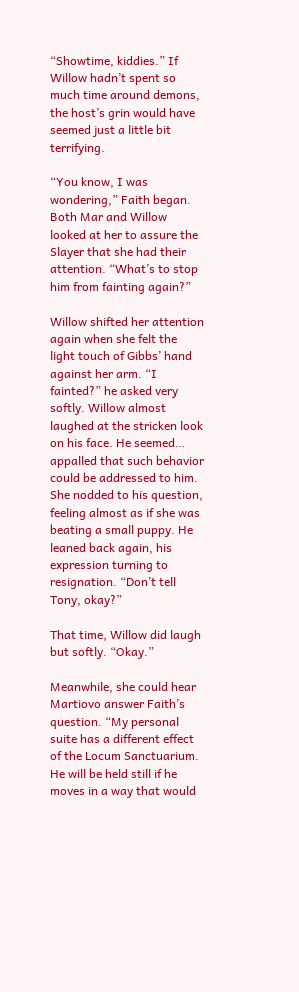“Showtime, kiddies.” If Willow hadn’t spent so much time around demons, the host’s grin would have seemed just a little bit terrifying.

“You know, I was wondering,” Faith began. Both Mar and Willow looked at her to assure the Slayer that she had their attention. “What’s to stop him from fainting again?”

Willow shifted her attention again when she felt the light touch of Gibbs’ hand against her arm. “I fainted?” he asked very softly. Willow almost laughed at the stricken look on his face. He seemed… appalled that such behavior could be addressed to him. She nodded to his question, feeling almost as if she was beating a small puppy. He leaned back again, his expression turning to resignation. “Don’t tell Tony, okay?”

That time, Willow did laugh but softly. “Okay.”

Meanwhile, she could hear Martiovo answer Faith’s question. “My personal suite has a different effect of the Locum Sanctuarium. He will be held still if he moves in a way that would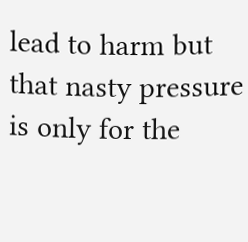lead to harm but that nasty pressure is only for the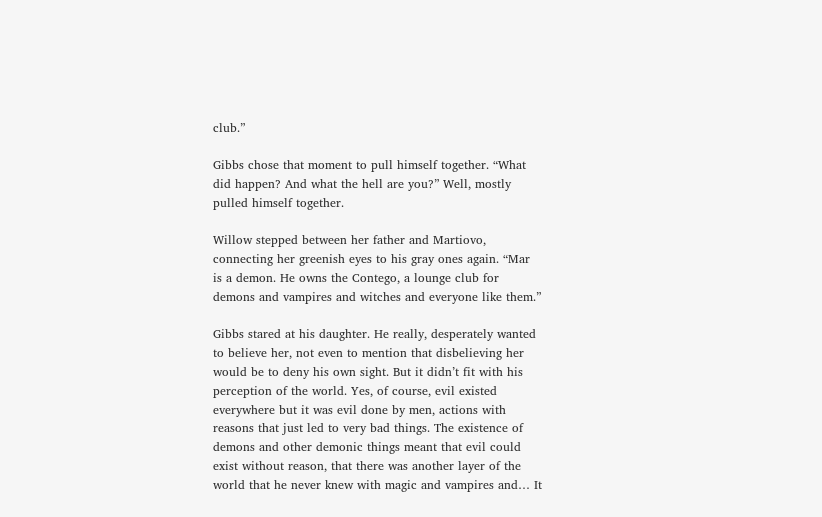club.”

Gibbs chose that moment to pull himself together. “What did happen? And what the hell are you?” Well, mostly pulled himself together.

Willow stepped between her father and Martiovo, connecting her greenish eyes to his gray ones again. “Mar is a demon. He owns the Contego, a lounge club for demons and vampires and witches and everyone like them.”

Gibbs stared at his daughter. He really, desperately wanted to believe her, not even to mention that disbelieving her would be to deny his own sight. But it didn’t fit with his perception of the world. Yes, of course, evil existed everywhere but it was evil done by men, actions with reasons that just led to very bad things. The existence of demons and other demonic things meant that evil could exist without reason, that there was another layer of the world that he never knew with magic and vampires and… It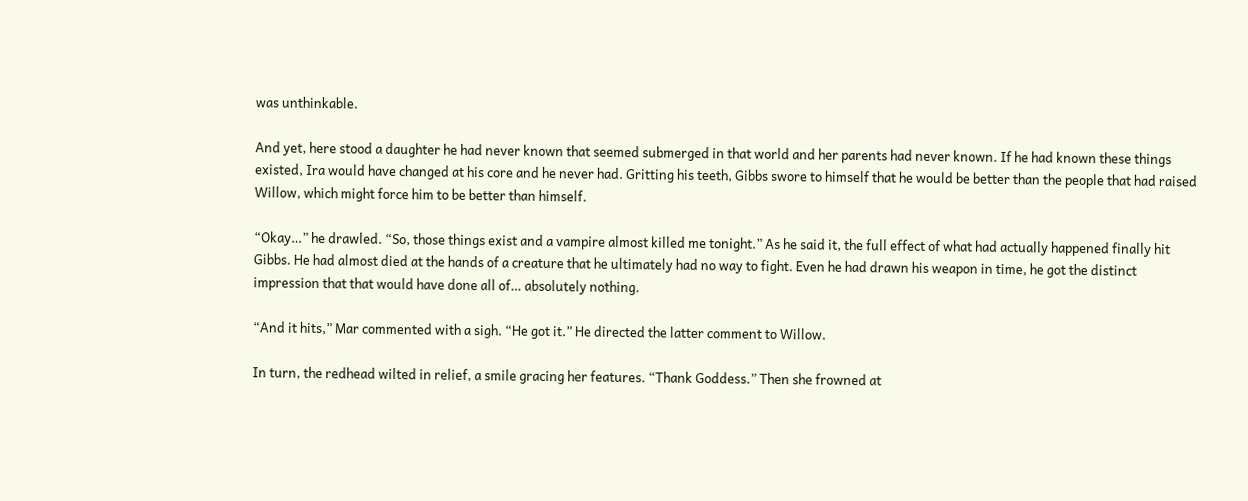was unthinkable.

And yet, here stood a daughter he had never known that seemed submerged in that world and her parents had never known. If he had known these things existed, Ira would have changed at his core and he never had. Gritting his teeth, Gibbs swore to himself that he would be better than the people that had raised Willow, which might force him to be better than himself.

“Okay…” he drawled. “So, those things exist and a vampire almost killed me tonight.” As he said it, the full effect of what had actually happened finally hit Gibbs. He had almost died at the hands of a creature that he ultimately had no way to fight. Even he had drawn his weapon in time, he got the distinct impression that that would have done all of… absolutely nothing.

“And it hits,” Mar commented with a sigh. “He got it.” He directed the latter comment to Willow.

In turn, the redhead wilted in relief, a smile gracing her features. “Thank Goddess.” Then she frowned at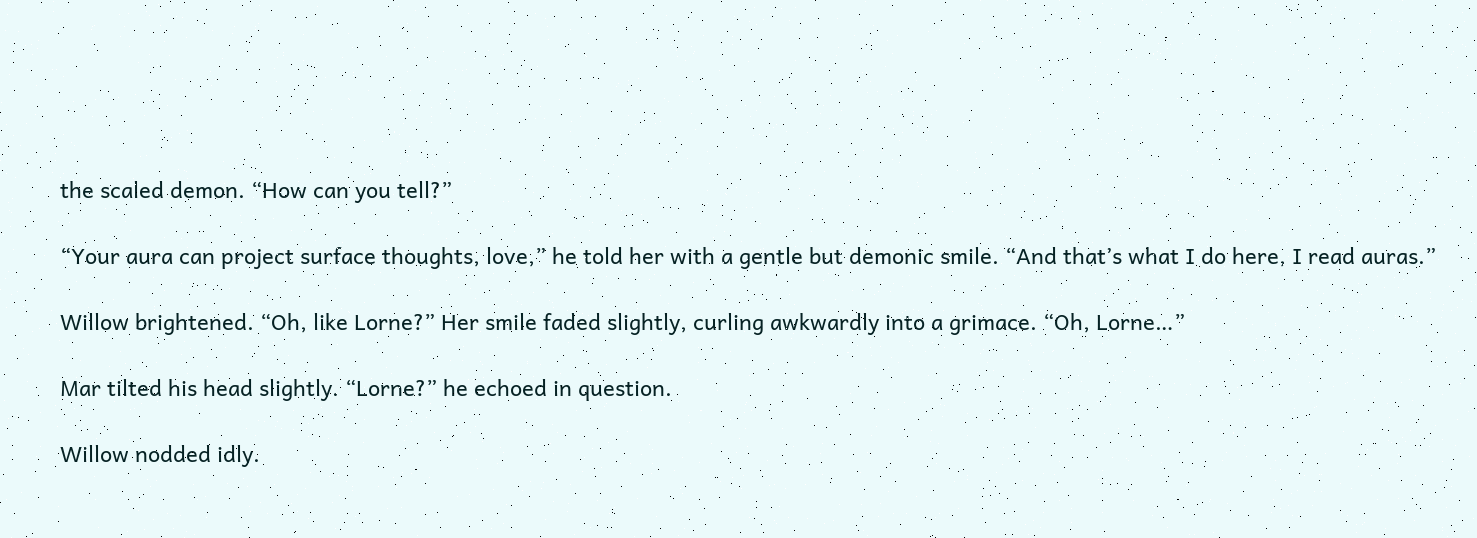the scaled demon. “How can you tell?”

“Your aura can project surface thoughts, love,” he told her with a gentle but demonic smile. “And that’s what I do here, I read auras.”

Willow brightened. “Oh, like Lorne?” Her smile faded slightly, curling awkwardly into a grimace. “Oh, Lorne…”

Mar tilted his head slightly. “Lorne?” he echoed in question.

Willow nodded idly.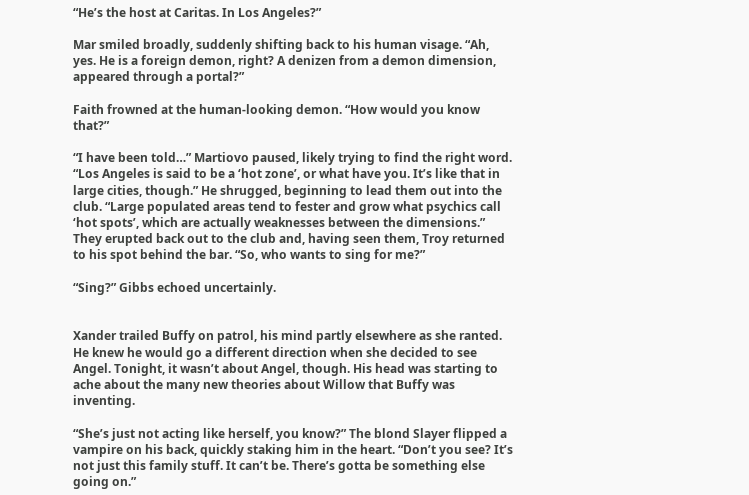“He’s the host at Caritas. In Los Angeles?”

Mar smiled broadly, suddenly shifting back to his human visage. “Ah, yes. He is a foreign demon, right? A denizen from a demon dimension, appeared through a portal?”

Faith frowned at the human-looking demon. “How would you know that?”

“I have been told…” Martiovo paused, likely trying to find the right word. “Los Angeles is said to be a ‘hot zone’, or what have you. It’s like that in large cities, though.” He shrugged, beginning to lead them out into the club. “Large populated areas tend to fester and grow what psychics call ‘hot spots’, which are actually weaknesses between the dimensions.” They erupted back out to the club and, having seen them, Troy returned to his spot behind the bar. “So, who wants to sing for me?”

“Sing?” Gibbs echoed uncertainly.


Xander trailed Buffy on patrol, his mind partly elsewhere as she ranted. He knew he would go a different direction when she decided to see Angel. Tonight, it wasn’t about Angel, though. His head was starting to ache about the many new theories about Willow that Buffy was inventing.

“She’s just not acting like herself, you know?” The blond Slayer flipped a vampire on his back, quickly staking him in the heart. “Don’t you see? It’s not just this family stuff. It can’t be. There’s gotta be something else going on.”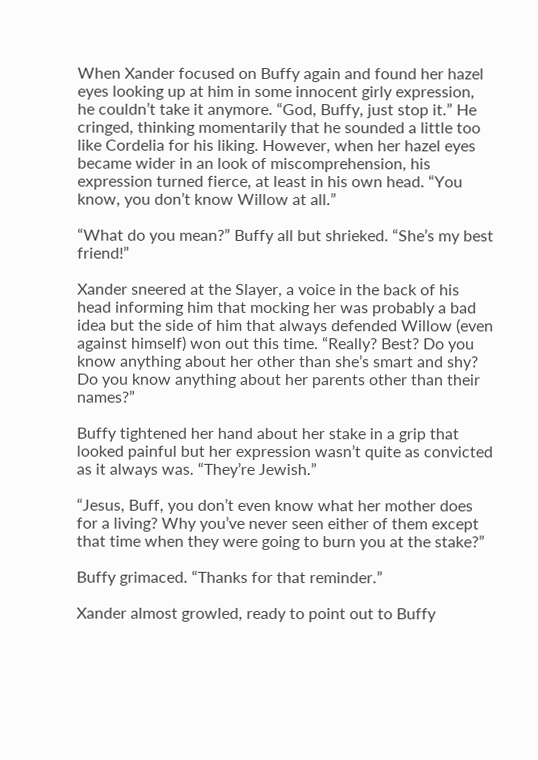When Xander focused on Buffy again and found her hazel eyes looking up at him in some innocent girly expression, he couldn’t take it anymore. “God, Buffy, just stop it.” He cringed, thinking momentarily that he sounded a little too like Cordelia for his liking. However, when her hazel eyes became wider in an look of miscomprehension, his expression turned fierce, at least in his own head. “You know, you don’t know Willow at all.”

“What do you mean?” Buffy all but shrieked. “She’s my best friend!”

Xander sneered at the Slayer, a voice in the back of his head informing him that mocking her was probably a bad idea but the side of him that always defended Willow (even against himself) won out this time. “Really? Best? Do you know anything about her other than she’s smart and shy? Do you know anything about her parents other than their names?”

Buffy tightened her hand about her stake in a grip that looked painful but her expression wasn’t quite as convicted as it always was. “They’re Jewish.”

“Jesus, Buff, you don’t even know what her mother does for a living? Why you’ve never seen either of them except that time when they were going to burn you at the stake?”

Buffy grimaced. “Thanks for that reminder.”

Xander almost growled, ready to point out to Buffy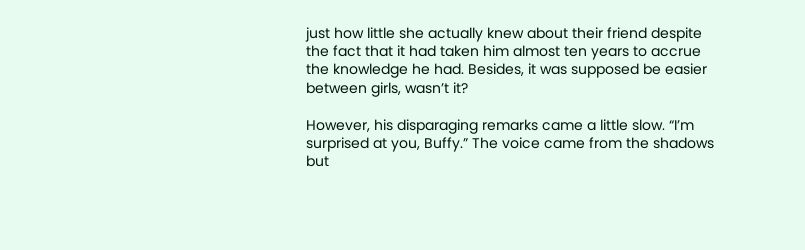just how little she actually knew about their friend despite the fact that it had taken him almost ten years to accrue the knowledge he had. Besides, it was supposed be easier between girls, wasn’t it?

However, his disparaging remarks came a little slow. “I’m surprised at you, Buffy.” The voice came from the shadows but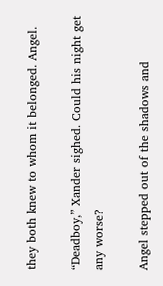they both knew to whom it belonged. Angel.

“Deadboy,” Xander sighed. Could his night get any worse?

Angel stepped out of the shadows and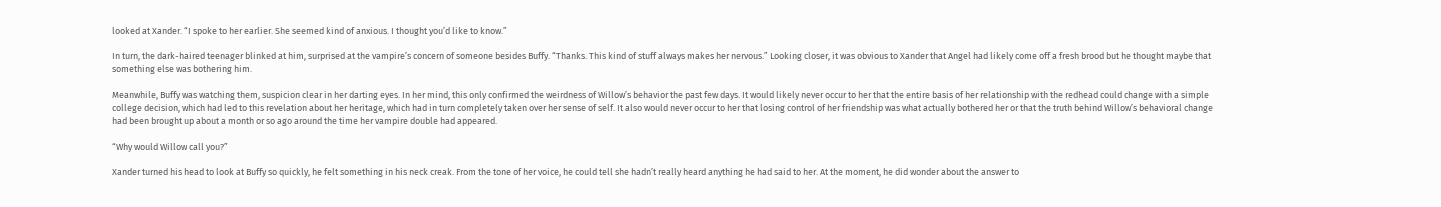looked at Xander. “I spoke to her earlier. She seemed kind of anxious. I thought you’d like to know.”

In turn, the dark-haired teenager blinked at him, surprised at the vampire’s concern of someone besides Buffy. “Thanks. This kind of stuff always makes her nervous.” Looking closer, it was obvious to Xander that Angel had likely come off a fresh brood but he thought maybe that something else was bothering him.

Meanwhile, Buffy was watching them, suspicion clear in her darting eyes. In her mind, this only confirmed the weirdness of Willow’s behavior the past few days. It would likely never occur to her that the entire basis of her relationship with the redhead could change with a simple college decision, which had led to this revelation about her heritage, which had in turn completely taken over her sense of self. It also would never occur to her that losing control of her friendship was what actually bothered her or that the truth behind Willow’s behavioral change had been brought up about a month or so ago around the time her vampire double had appeared.

“Why would Willow call you?”

Xander turned his head to look at Buffy so quickly, he felt something in his neck creak. From the tone of her voice, he could tell she hadn’t really heard anything he had said to her. At the moment, he did wonder about the answer to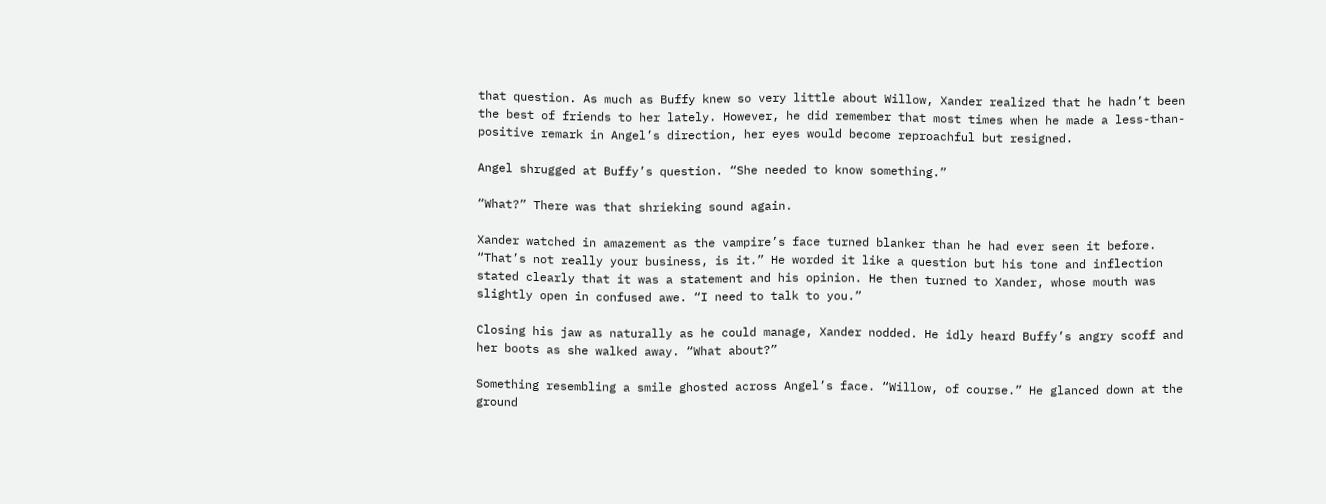that question. As much as Buffy knew so very little about Willow, Xander realized that he hadn’t been the best of friends to her lately. However, he did remember that most times when he made a less-than-positive remark in Angel’s direction, her eyes would become reproachful but resigned.

Angel shrugged at Buffy’s question. “She needed to know something.”

“What?” There was that shrieking sound again.

Xander watched in amazement as the vampire’s face turned blanker than he had ever seen it before. “That’s not really your business, is it.” He worded it like a question but his tone and inflection stated clearly that it was a statement and his opinion. He then turned to Xander, whose mouth was slightly open in confused awe. “I need to talk to you.”

Closing his jaw as naturally as he could manage, Xander nodded. He idly heard Buffy’s angry scoff and her boots as she walked away. “What about?”

Something resembling a smile ghosted across Angel’s face. “Willow, of course.” He glanced down at the ground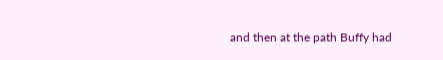and then at the path Buffy had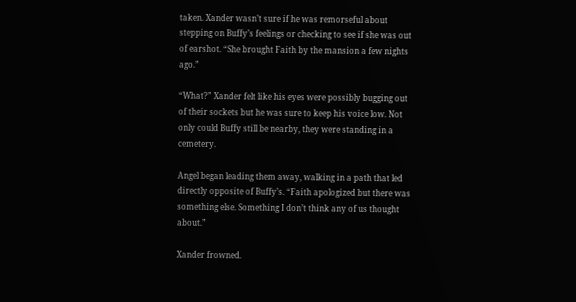taken. Xander wasn’t sure if he was remorseful about stepping on Buffy’s feelings or checking to see if she was out of earshot. “She brought Faith by the mansion a few nights ago.”

“What?” Xander felt like his eyes were possibly bugging out of their sockets but he was sure to keep his voice low. Not only could Buffy still be nearby, they were standing in a cemetery.

Angel began leading them away, walking in a path that led directly opposite of Buffy’s. “Faith apologized but there was something else. Something I don’t think any of us thought about.”

Xander frowned.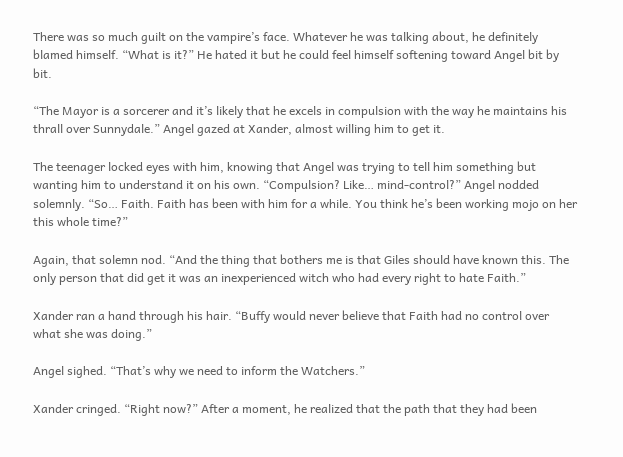There was so much guilt on the vampire’s face. Whatever he was talking about, he definitely blamed himself. “What is it?” He hated it but he could feel himself softening toward Angel bit by bit.

“The Mayor is a sorcerer and it’s likely that he excels in compulsion with the way he maintains his thrall over Sunnydale.” Angel gazed at Xander, almost willing him to get it.

The teenager locked eyes with him, knowing that Angel was trying to tell him something but wanting him to understand it on his own. “Compulsion? Like… mind-control?” Angel nodded solemnly. “So… Faith. Faith has been with him for a while. You think he’s been working mojo on her this whole time?”

Again, that solemn nod. “And the thing that bothers me is that Giles should have known this. The only person that did get it was an inexperienced witch who had every right to hate Faith.”

Xander ran a hand through his hair. “Buffy would never believe that Faith had no control over what she was doing.”

Angel sighed. “That’s why we need to inform the Watchers.”

Xander cringed. “Right now?” After a moment, he realized that the path that they had been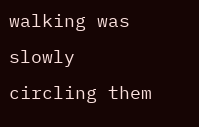walking was slowly circling them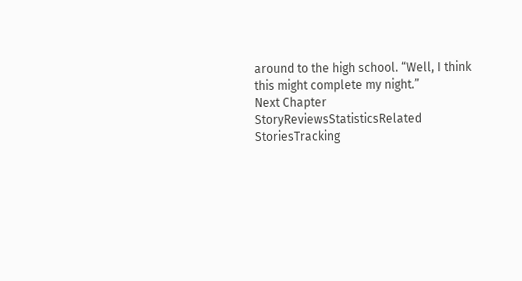around to the high school. “Well, I think this might complete my night.”
Next Chapter
StoryReviewsStatisticsRelated StoriesTracking